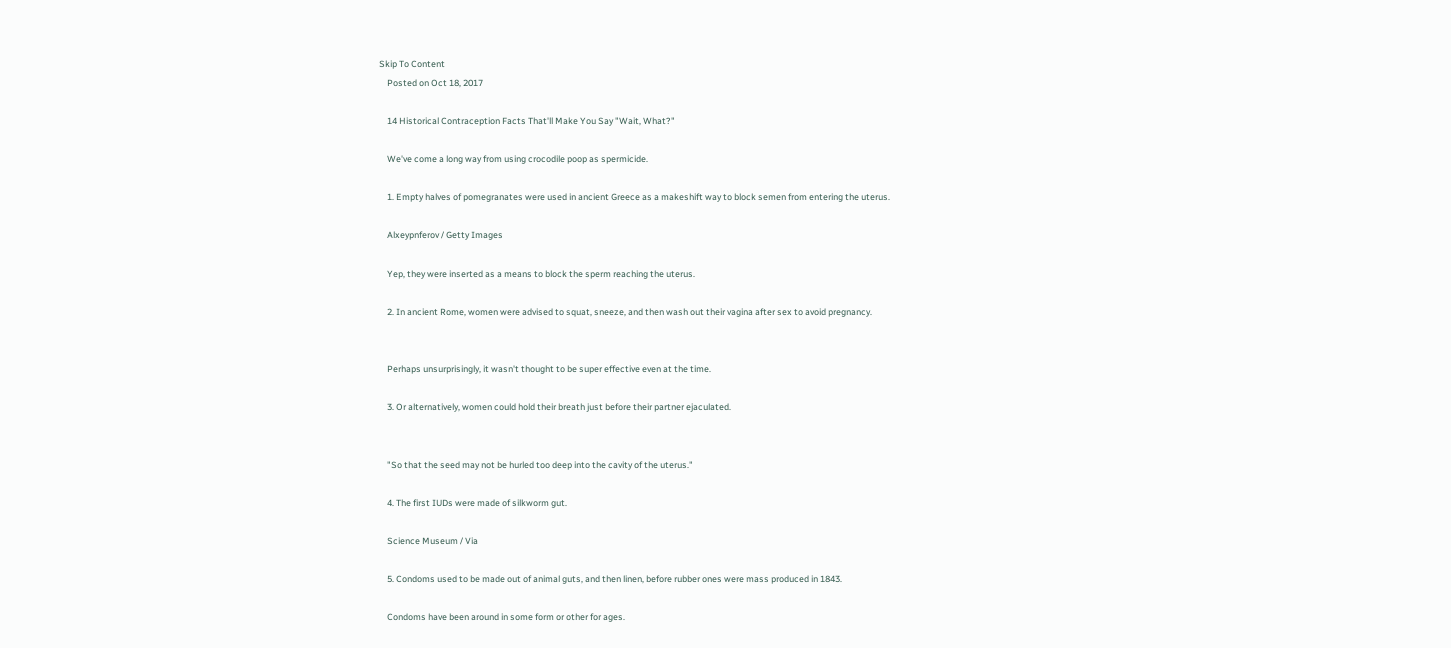Skip To Content
    Posted on Oct 18, 2017

    14 Historical Contraception Facts That'll Make You Say "Wait, What?"

    We've come a long way from using crocodile poop as spermicide.

    1. Empty halves of pomegranates were used in ancient Greece as a makeshift way to block semen from entering the uterus.

    Alxeypnferov / Getty Images

    Yep, they were inserted as a means to block the sperm reaching the uterus.

    2. In ancient Rome, women were advised to squat, sneeze, and then wash out their vagina after sex to avoid pregnancy.


    Perhaps unsurprisingly, it wasn't thought to be super effective even at the time.

    3. Or alternatively, women could hold their breath just before their partner ejaculated.


    "So that the seed may not be hurled too deep into the cavity of the uterus."

    4. The first IUDs were made of silkworm gut.

    Science Museum / Via

    5. Condoms used to be made out of animal guts, and then linen, before rubber ones were mass produced in 1843.

    Condoms have been around in some form or other for ages.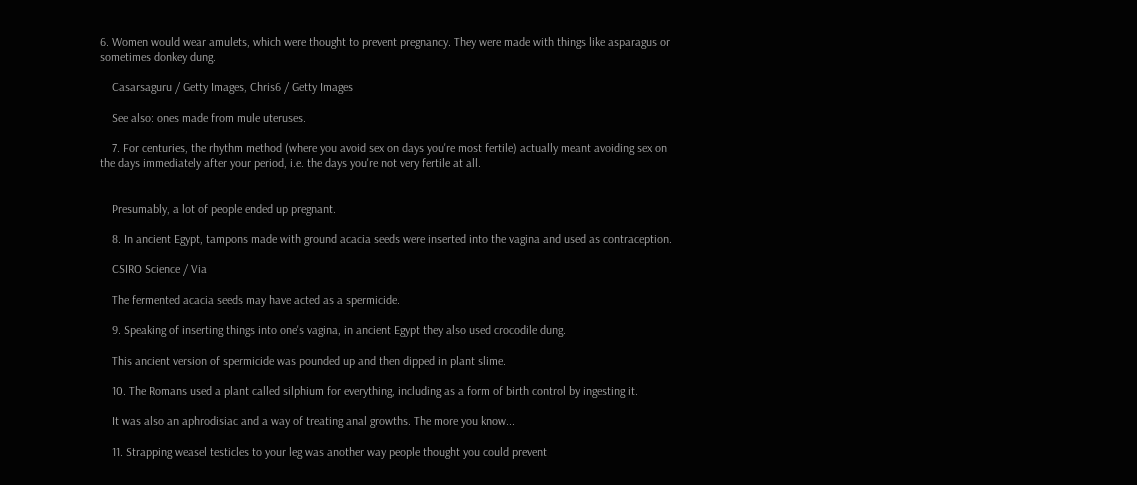6. Women would wear amulets, which were thought to prevent pregnancy. They were made with things like asparagus or sometimes donkey dung.

    Casarsaguru / Getty Images, Chris6 / Getty Images

    See also: ones made from mule uteruses.

    7. For centuries, the rhythm method (where you avoid sex on days you're most fertile) actually meant avoiding sex on the days immediately after your period, i.e. the days you're not very fertile at all.


    Presumably, a lot of people ended up pregnant.

    8. In ancient Egypt, tampons made with ground acacia seeds were inserted into the vagina and used as contraception.

    CSIRO Science / Via

    The fermented acacia seeds may have acted as a spermicide.

    9. Speaking of inserting things into one's vagina, in ancient Egypt they also used crocodile dung.

    This ancient version of spermicide was pounded up and then dipped in plant slime.

    10. The Romans used a plant called silphium for everything, including as a form of birth control by ingesting it.

    It was also an aphrodisiac and a way of treating anal growths. The more you know...

    11. Strapping weasel testicles to your leg was another way people thought you could prevent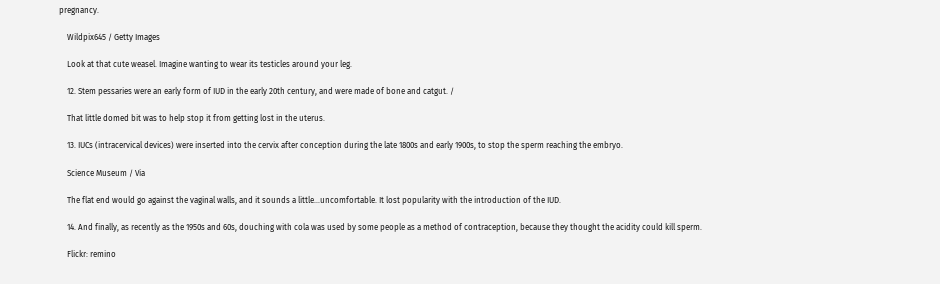pregnancy.

    Wildpix645 / Getty Images

    Look at that cute weasel. Imagine wanting to wear its testicles around your leg.

    12. Stem pessaries were an early form of IUD in the early 20th century, and were made of bone and catgut. /

    That little domed bit was to help stop it from getting lost in the uterus.

    13. IUCs (intracervical devices) were inserted into the cervix after conception during the late 1800s and early 1900s, to stop the sperm reaching the embryo.

    Science Museum / Via

    The flat end would go against the vaginal walls, and it sounds a little...uncomfortable. It lost popularity with the introduction of the IUD.

    14. And finally, as recently as the 1950s and 60s, douching with cola was used by some people as a method of contraception, because they thought the acidity could kill sperm.

    Flickr: remino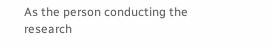As the person conducting the research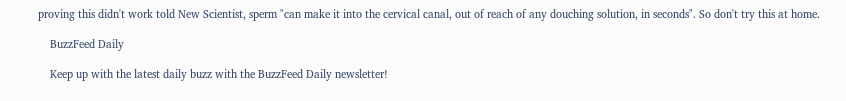proving this didn't work told New Scientist, sperm "can make it into the cervical canal, out of reach of any douching solution, in seconds". So don't try this at home.

    BuzzFeed Daily

    Keep up with the latest daily buzz with the BuzzFeed Daily newsletter!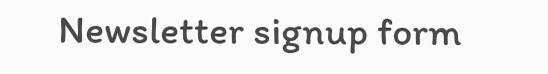Newsletter signup form